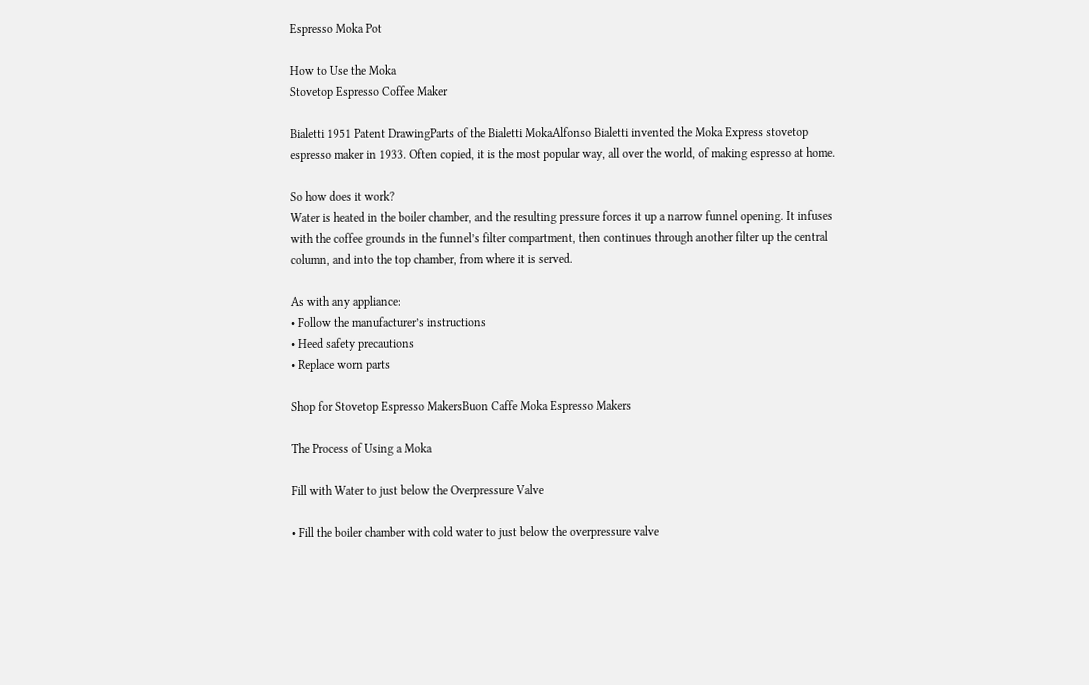Espresso Moka Pot

How to Use the Moka
Stovetop Espresso Coffee Maker

Bialetti 1951 Patent DrawingParts of the Bialetti MokaAlfonso Bialetti invented the Moka Express stovetop espresso maker in 1933. Often copied, it is the most popular way, all over the world, of making espresso at home.

So how does it work?
Water is heated in the boiler chamber, and the resulting pressure forces it up a narrow funnel opening. It infuses with the coffee grounds in the funnel’s filter compartment, then continues through another filter up the central column, and into the top chamber, from where it is served.

As with any appliance:
• Follow the manufacturer’s instructions
• Heed safety precautions
• Replace worn parts

Shop for Stovetop Espresso MakersBuon Caffe Moka Espresso Makers

The Process of Using a Moka

Fill with Water to just below the Overpressure Valve

• Fill the boiler chamber with cold water to just below the overpressure valve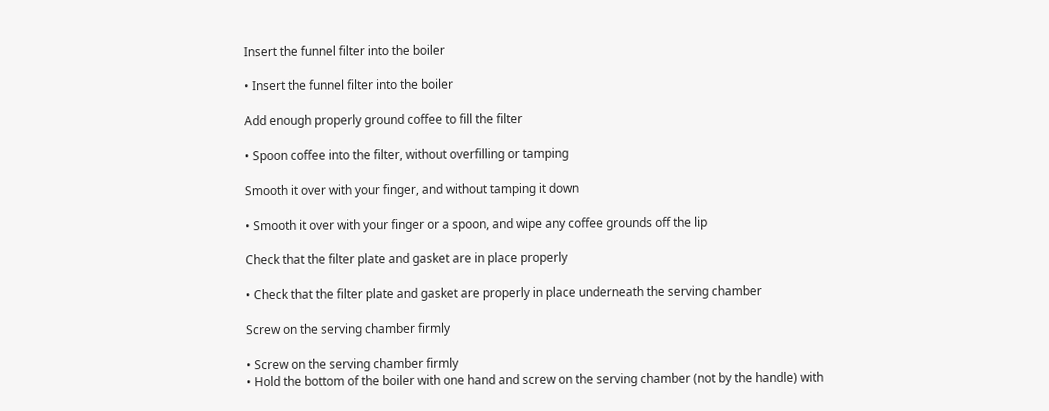Insert the funnel filter into the boiler

• Insert the funnel filter into the boiler

Add enough properly ground coffee to fill the filter

• Spoon coffee into the filter, without overfilling or tamping

Smooth it over with your finger, and without tamping it down

• Smooth it over with your finger or a spoon, and wipe any coffee grounds off the lip

Check that the filter plate and gasket are in place properly

• Check that the filter plate and gasket are properly in place underneath the serving chamber

Screw on the serving chamber firmly

• Screw on the serving chamber firmly
• Hold the bottom of the boiler with one hand and screw on the serving chamber (not by the handle) with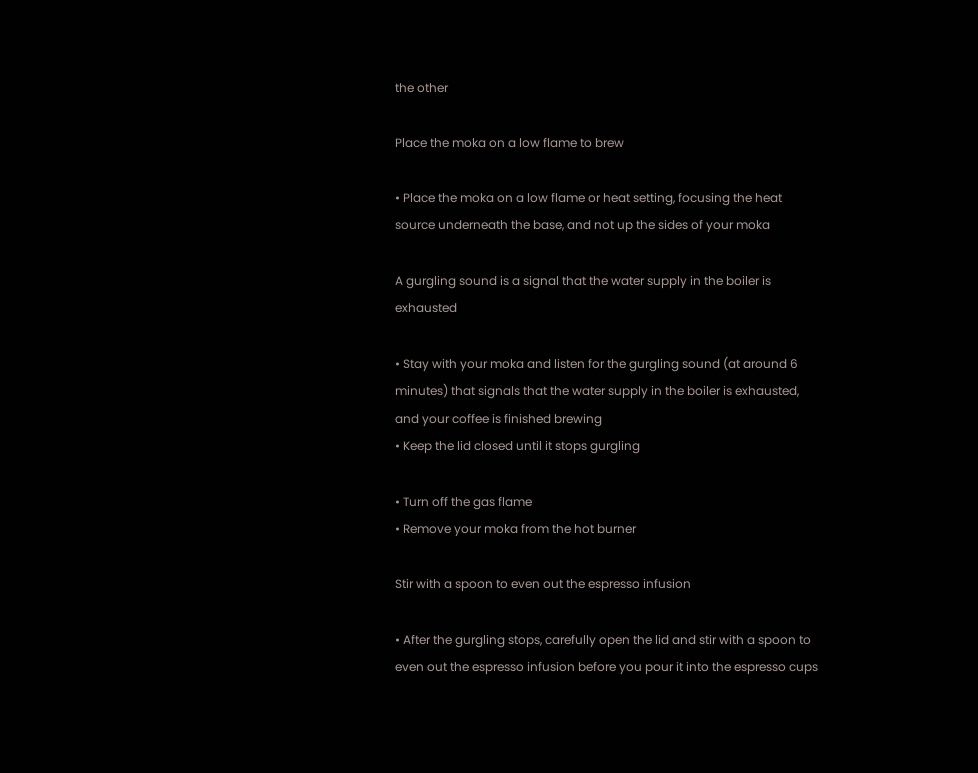the other

Place the moka on a low flame to brew

• Place the moka on a low flame or heat setting, focusing the heat source underneath the base, and not up the sides of your moka

A gurgling sound is a signal that the water supply in the boiler is exhausted

• Stay with your moka and listen for the gurgling sound (at around 6 minutes) that signals that the water supply in the boiler is exhausted, and your coffee is finished brewing
• Keep the lid closed until it stops gurgling

• Turn off the gas flame
• Remove your moka from the hot burner

Stir with a spoon to even out the espresso infusion

• After the gurgling stops, carefully open the lid and stir with a spoon to even out the espresso infusion before you pour it into the espresso cups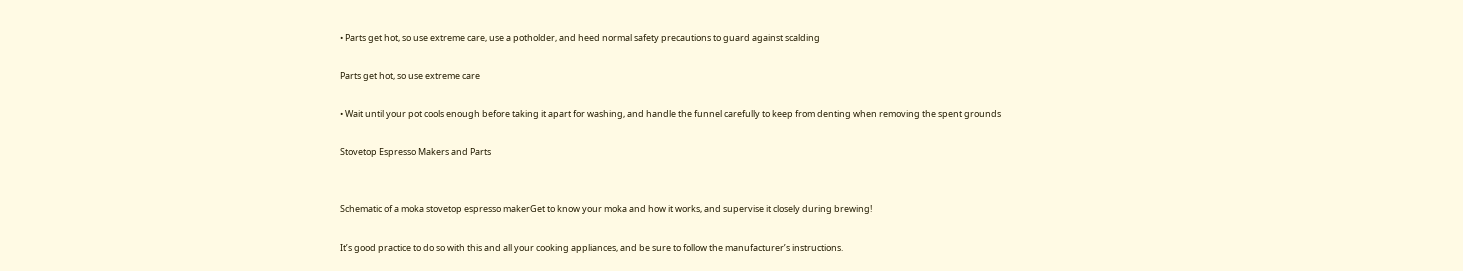• Parts get hot, so use extreme care, use a potholder, and heed normal safety precautions to guard against scalding

Parts get hot, so use extreme care

• Wait until your pot cools enough before taking it apart for washing, and handle the funnel carefully to keep from denting when removing the spent grounds

Stovetop Espresso Makers and Parts


Schematic of a moka stovetop espresso makerGet to know your moka and how it works, and supervise it closely during brewing!

It’s good practice to do so with this and all your cooking appliances, and be sure to follow the manufacturer’s instructions.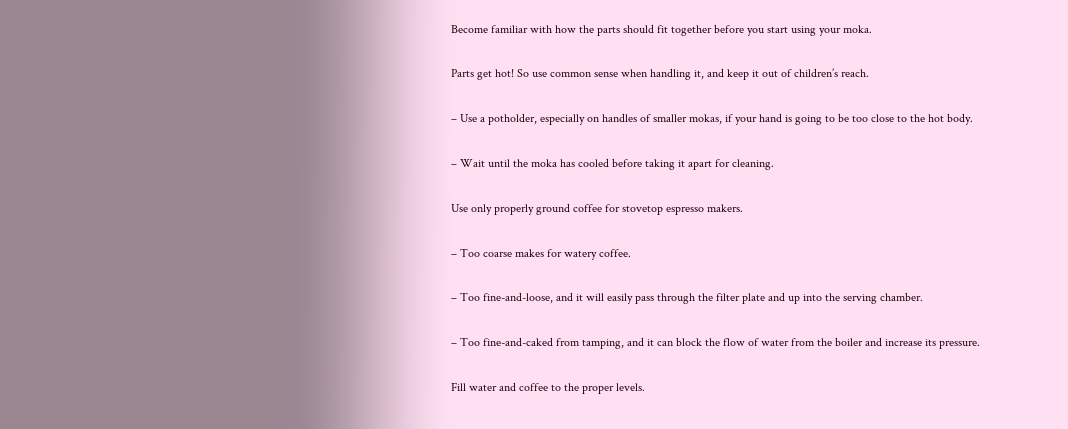Become familiar with how the parts should fit together before you start using your moka.

Parts get hot! So use common sense when handling it, and keep it out of children’s reach.

– Use a potholder, especially on handles of smaller mokas, if your hand is going to be too close to the hot body.

– Wait until the moka has cooled before taking it apart for cleaning.

Use only properly ground coffee for stovetop espresso makers.

– Too coarse makes for watery coffee.

– Too fine-and-loose, and it will easily pass through the filter plate and up into the serving chamber.

– Too fine-and-caked from tamping, and it can block the flow of water from the boiler and increase its pressure.

Fill water and coffee to the proper levels.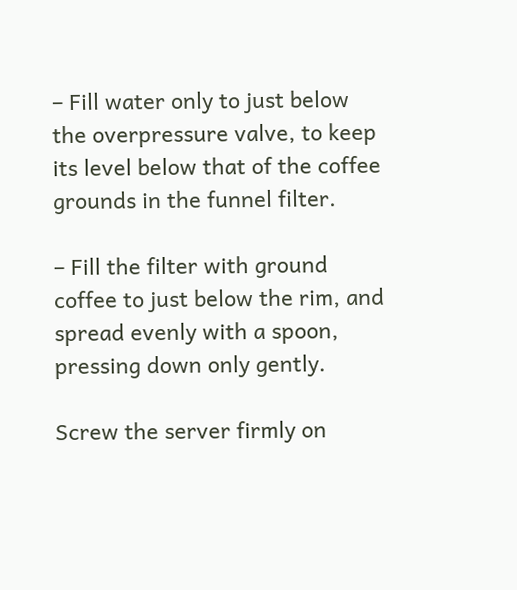– Fill water only to just below the overpressure valve, to keep its level below that of the coffee grounds in the funnel filter.

– Fill the filter with ground coffee to just below the rim, and spread evenly with a spoon, pressing down only gently.

Screw the server firmly on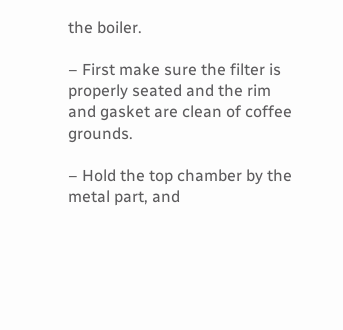the boiler.

– First make sure the filter is properly seated and the rim and gasket are clean of coffee grounds.

– Hold the top chamber by the metal part, and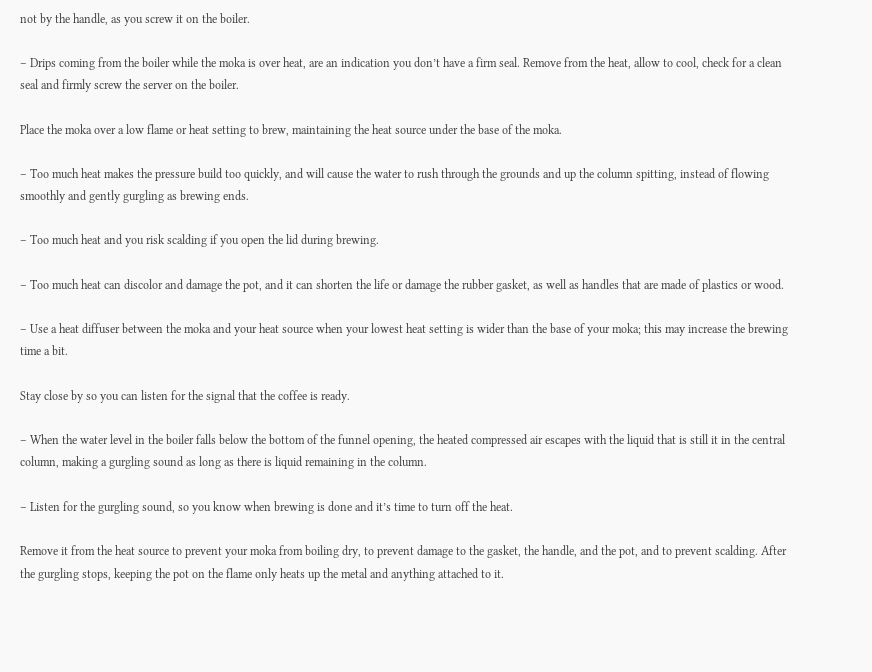not by the handle, as you screw it on the boiler.

– Drips coming from the boiler while the moka is over heat, are an indication you don’t have a firm seal. Remove from the heat, allow to cool, check for a clean seal and firmly screw the server on the boiler.

Place the moka over a low flame or heat setting to brew, maintaining the heat source under the base of the moka.

– Too much heat makes the pressure build too quickly, and will cause the water to rush through the grounds and up the column spitting, instead of flowing smoothly and gently gurgling as brewing ends.

– Too much heat and you risk scalding if you open the lid during brewing.

– Too much heat can discolor and damage the pot, and it can shorten the life or damage the rubber gasket, as well as handles that are made of plastics or wood.

– Use a heat diffuser between the moka and your heat source when your lowest heat setting is wider than the base of your moka; this may increase the brewing time a bit.

Stay close by so you can listen for the signal that the coffee is ready.

– When the water level in the boiler falls below the bottom of the funnel opening, the heated compressed air escapes with the liquid that is still it in the central column, making a gurgling sound as long as there is liquid remaining in the column.

– Listen for the gurgling sound, so you know when brewing is done and it’s time to turn off the heat.

Remove it from the heat source to prevent your moka from boiling dry, to prevent damage to the gasket, the handle, and the pot, and to prevent scalding. After the gurgling stops, keeping the pot on the flame only heats up the metal and anything attached to it.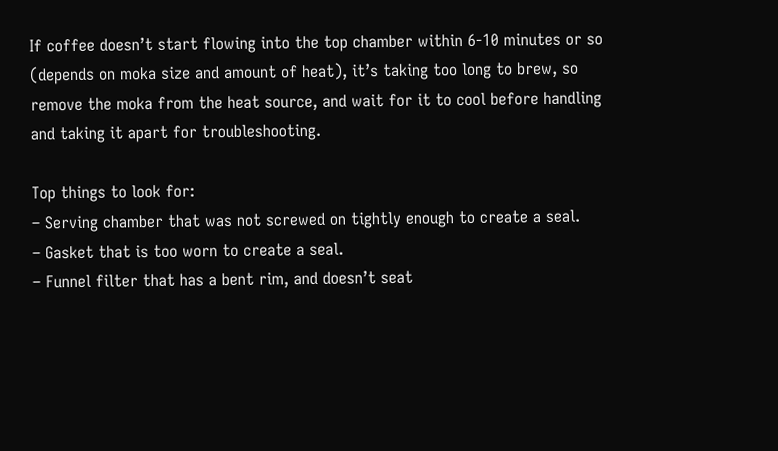If coffee doesn’t start flowing into the top chamber within 6-10 minutes or so (depends on moka size and amount of heat), it’s taking too long to brew, so remove the moka from the heat source, and wait for it to cool before handling and taking it apart for troubleshooting.

Top things to look for:
– Serving chamber that was not screwed on tightly enough to create a seal.
– Gasket that is too worn to create a seal.
– Funnel filter that has a bent rim, and doesn’t seat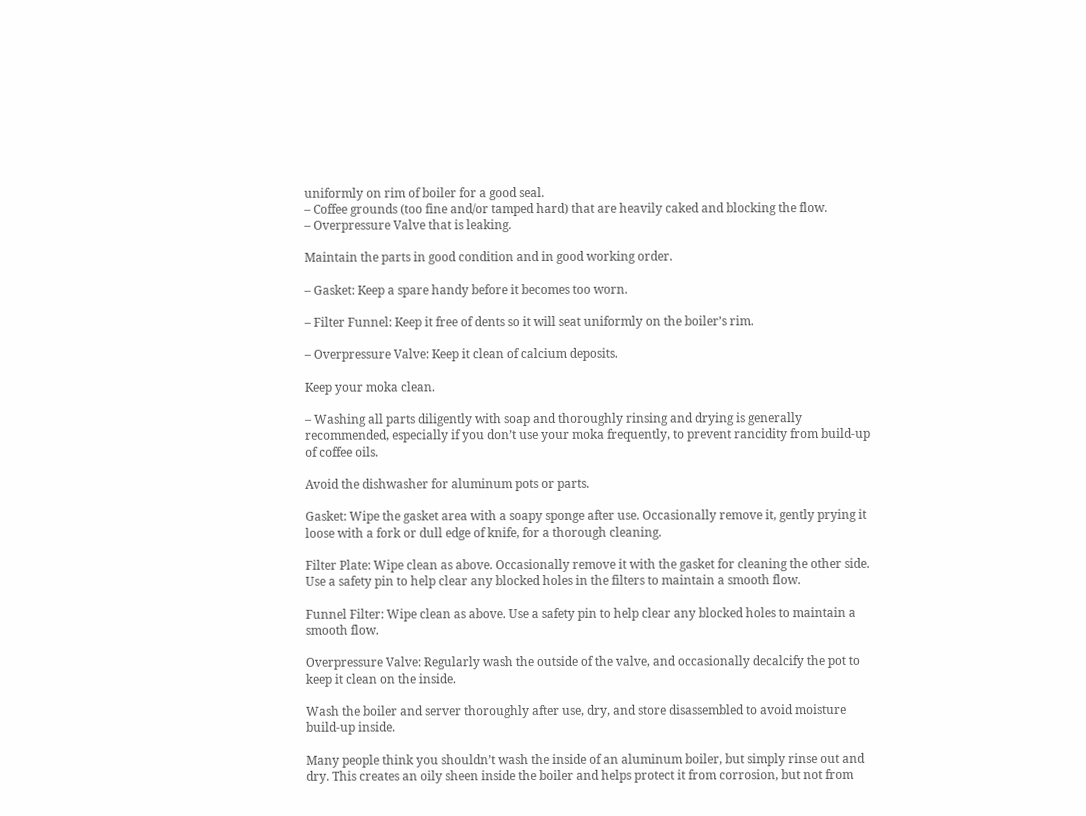uniformly on rim of boiler for a good seal.
– Coffee grounds (too fine and/or tamped hard) that are heavily caked and blocking the flow.
– Overpressure Valve that is leaking.

Maintain the parts in good condition and in good working order.

– Gasket: Keep a spare handy before it becomes too worn.

– Filter Funnel: Keep it free of dents so it will seat uniformly on the boiler’s rim.

– Overpressure Valve: Keep it clean of calcium deposits.

Keep your moka clean.

– Washing all parts diligently with soap and thoroughly rinsing and drying is generally recommended, especially if you don’t use your moka frequently, to prevent rancidity from build-up of coffee oils.

Avoid the dishwasher for aluminum pots or parts.

Gasket: Wipe the gasket area with a soapy sponge after use. Occasionally remove it, gently prying it loose with a fork or dull edge of knife, for a thorough cleaning.

Filter Plate: Wipe clean as above. Occasionally remove it with the gasket for cleaning the other side. Use a safety pin to help clear any blocked holes in the filters to maintain a smooth flow.

Funnel Filter: Wipe clean as above. Use a safety pin to help clear any blocked holes to maintain a smooth flow.

Overpressure Valve: Regularly wash the outside of the valve, and occasionally decalcify the pot to keep it clean on the inside.

Wash the boiler and server thoroughly after use, dry, and store disassembled to avoid moisture build-up inside.

Many people think you shouldn’t wash the inside of an aluminum boiler, but simply rinse out and dry. This creates an oily sheen inside the boiler and helps protect it from corrosion, but not from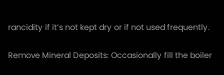rancidity if it’s not kept dry or if not used frequently.

Remove Mineral Deposits: Occasionally fill the boiler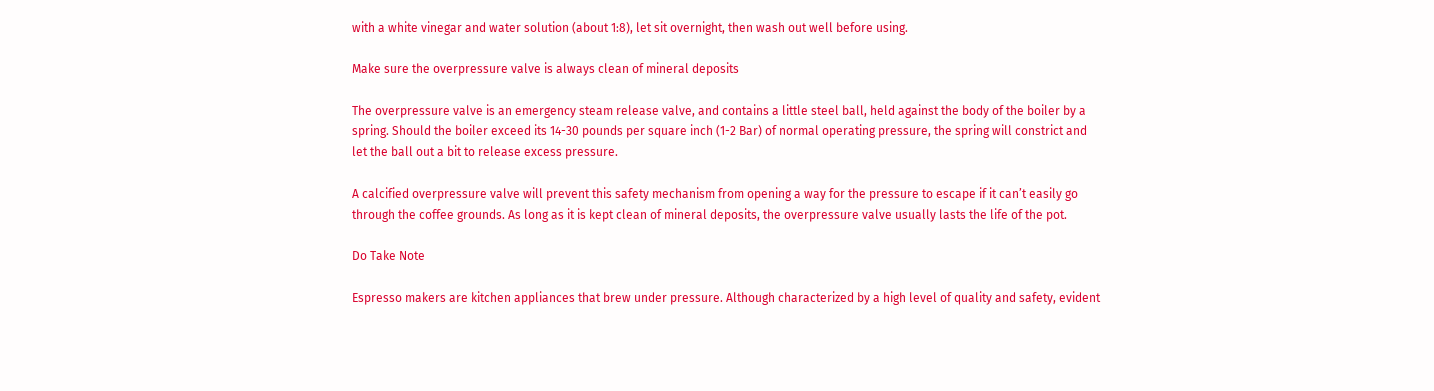with a white vinegar and water solution (about 1:8), let sit overnight, then wash out well before using.

Make sure the overpressure valve is always clean of mineral deposits

The overpressure valve is an emergency steam release valve, and contains a little steel ball, held against the body of the boiler by a spring. Should the boiler exceed its 14-30 pounds per square inch (1-2 Bar) of normal operating pressure, the spring will constrict and let the ball out a bit to release excess pressure.

A calcified overpressure valve will prevent this safety mechanism from opening a way for the pressure to escape if it can’t easily go through the coffee grounds. As long as it is kept clean of mineral deposits, the overpressure valve usually lasts the life of the pot.

Do Take Note

Espresso makers are kitchen appliances that brew under pressure. Although characterized by a high level of quality and safety, evident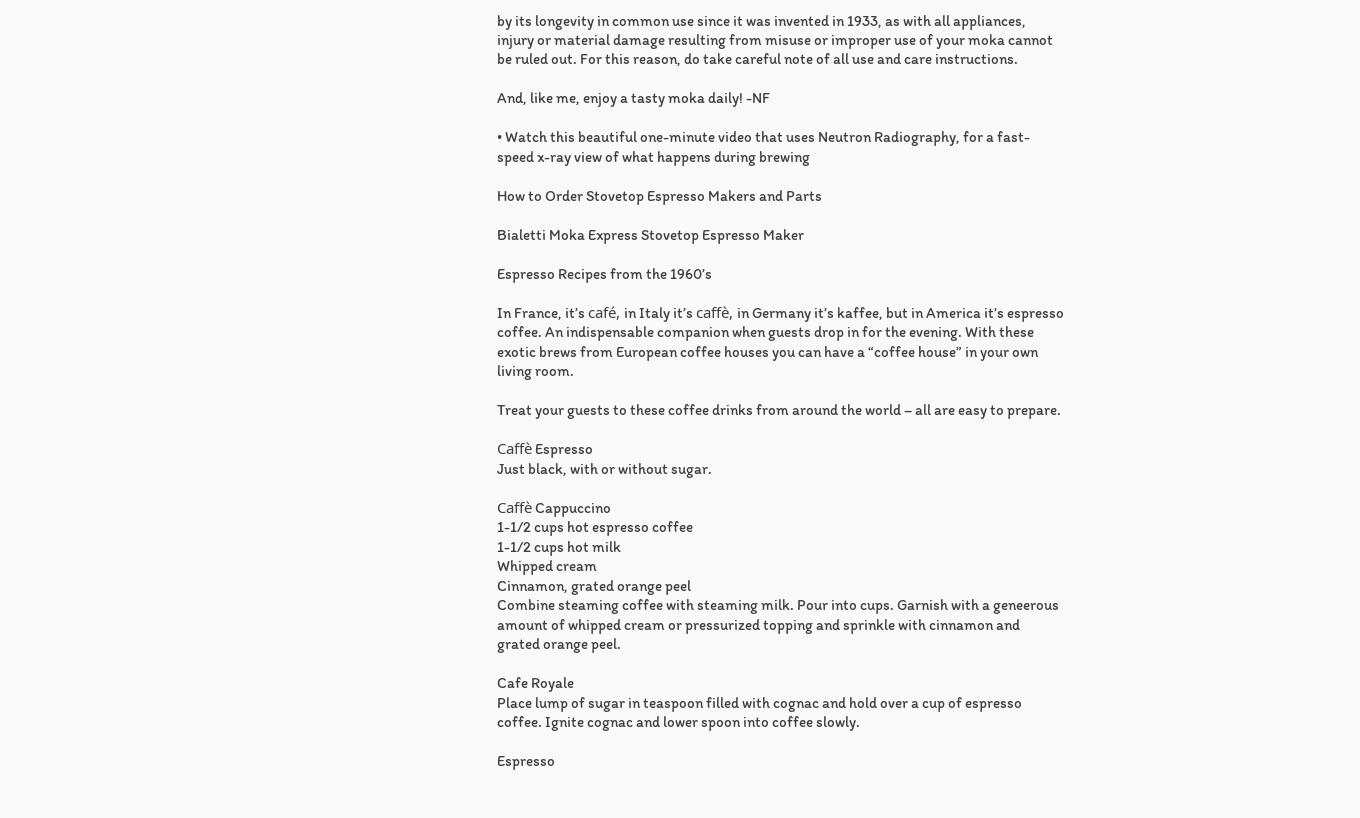by its longevity in common use since it was invented in 1933, as with all appliances, injury or material damage resulting from misuse or improper use of your moka cannot be ruled out. For this reason, do take careful note of all use and care instructions.

And, like me, enjoy a tasty moka daily! -NF

• Watch this beautiful one-minute video that uses Neutron Radiography, for a fast-speed x-ray view of what happens during brewing

How to Order Stovetop Espresso Makers and Parts

Bialetti Moka Express Stovetop Espresso Maker

Espresso Recipes from the 1960’s

In France, it’s café, in Italy it’s caffè, in Germany it’s kaffee, but in America it’s espresso coffee. An indispensable companion when guests drop in for the evening. With these exotic brews from European coffee houses you can have a “coffee house” in your own living room.

Treat your guests to these coffee drinks from around the world – all are easy to prepare.

Caffè Espresso
Just black, with or without sugar.

Caffè Cappuccino
1-1/2 cups hot espresso coffee
1-1/2 cups hot milk
Whipped cream
Cinnamon, grated orange peel
Combine steaming coffee with steaming milk. Pour into cups. Garnish with a geneerous amount of whipped cream or pressurized topping and sprinkle with cinnamon and grated orange peel.

Cafe Royale
Place lump of sugar in teaspoon filled with cognac and hold over a cup of espresso coffee. Ignite cognac and lower spoon into coffee slowly.

Espresso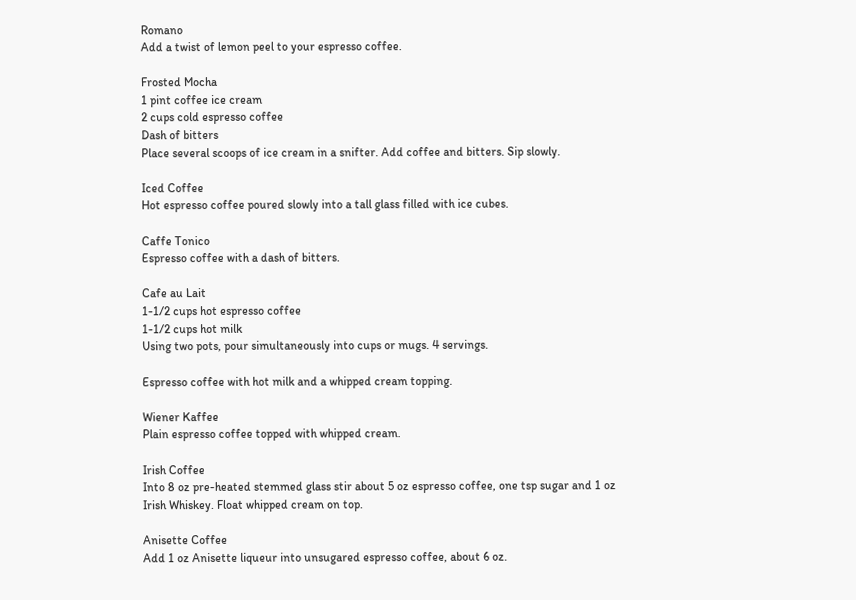Romano
Add a twist of lemon peel to your espresso coffee.

Frosted Mocha
1 pint coffee ice cream
2 cups cold espresso coffee
Dash of bitters
Place several scoops of ice cream in a snifter. Add coffee and bitters. Sip slowly.

Iced Coffee
Hot espresso coffee poured slowly into a tall glass filled with ice cubes.

Caffe Tonico
Espresso coffee with a dash of bitters.

Cafe au Lait
1-1/2 cups hot espresso coffee
1-1/2 cups hot milk
Using two pots, pour simultaneously into cups or mugs. 4 servings.

Espresso coffee with hot milk and a whipped cream topping.

Wiener Kaffee
Plain espresso coffee topped with whipped cream.

Irish Coffee
Into 8 oz pre-heated stemmed glass stir about 5 oz espresso coffee, one tsp sugar and 1 oz Irish Whiskey. Float whipped cream on top.

Anisette Coffee
Add 1 oz Anisette liqueur into unsugared espresso coffee, about 6 oz.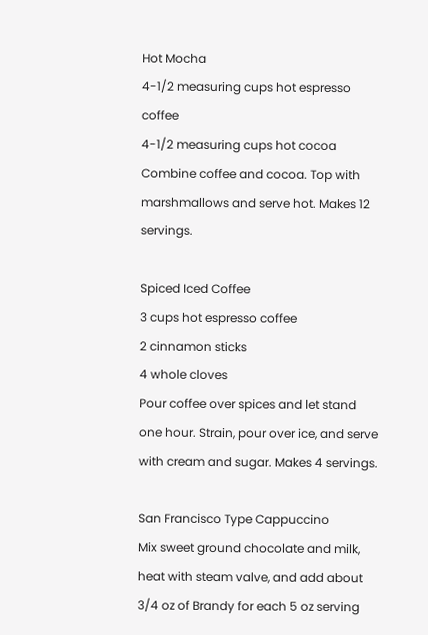Hot Mocha
4-1/2 measuring cups hot espresso coffee
4-1/2 measuring cups hot cocoa
Combine coffee and cocoa. Top with marshmallows and serve hot. Makes 12 servings.

Spiced Iced Coffee
3 cups hot espresso coffee
2 cinnamon sticks
4 whole cloves
Pour coffee over spices and let stand one hour. Strain, pour over ice, and serve with cream and sugar. Makes 4 servings.

San Francisco Type Cappuccino
Mix sweet ground chocolate and milk, heat with steam valve, and add about 3/4 oz of Brandy for each 5 oz serving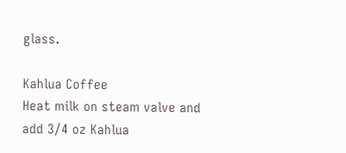glass.

Kahlua Coffee
Heat milk on steam valve and add 3/4 oz Kahlua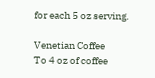for each 5 oz serving.

Venetian Coffee
To 4 oz of coffee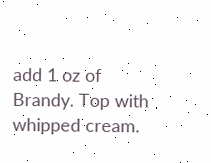add 1 oz of Brandy. Top with whipped cream.